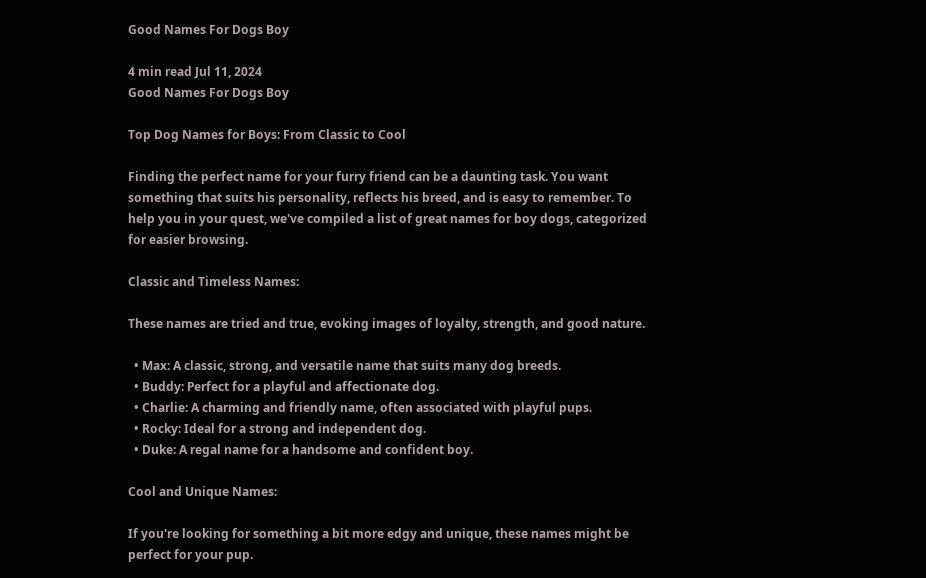Good Names For Dogs Boy

4 min read Jul 11, 2024
Good Names For Dogs Boy

Top Dog Names for Boys: From Classic to Cool

Finding the perfect name for your furry friend can be a daunting task. You want something that suits his personality, reflects his breed, and is easy to remember. To help you in your quest, we've compiled a list of great names for boy dogs, categorized for easier browsing.

Classic and Timeless Names:

These names are tried and true, evoking images of loyalty, strength, and good nature.

  • Max: A classic, strong, and versatile name that suits many dog breeds.
  • Buddy: Perfect for a playful and affectionate dog.
  • Charlie: A charming and friendly name, often associated with playful pups.
  • Rocky: Ideal for a strong and independent dog.
  • Duke: A regal name for a handsome and confident boy.

Cool and Unique Names:

If you're looking for something a bit more edgy and unique, these names might be perfect for your pup.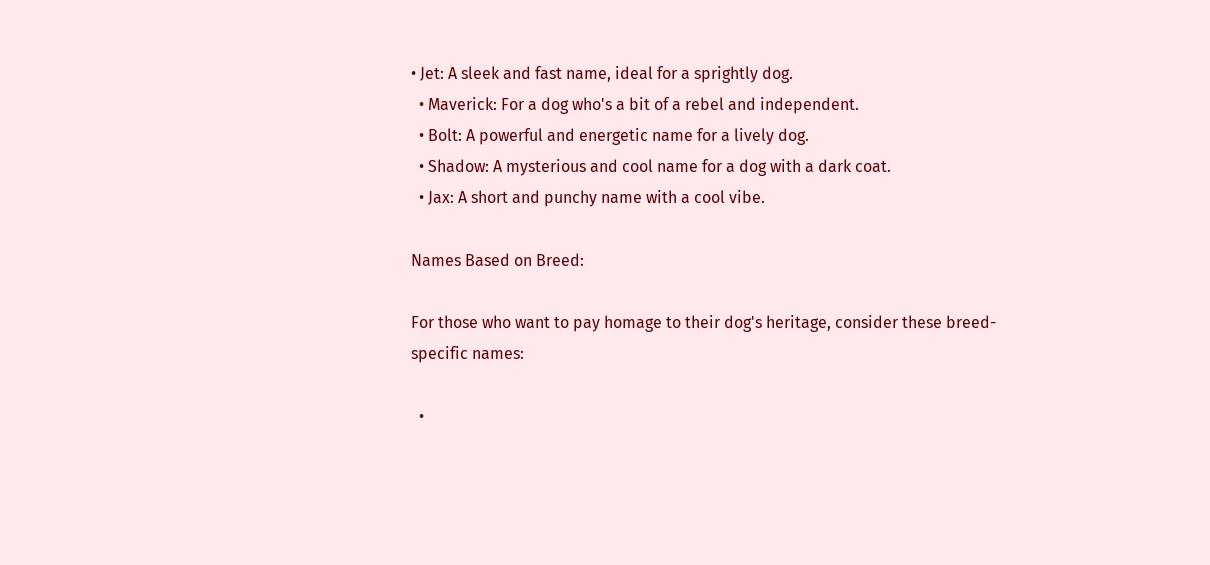• Jet: A sleek and fast name, ideal for a sprightly dog.
  • Maverick: For a dog who's a bit of a rebel and independent.
  • Bolt: A powerful and energetic name for a lively dog.
  • Shadow: A mysterious and cool name for a dog with a dark coat.
  • Jax: A short and punchy name with a cool vibe.

Names Based on Breed:

For those who want to pay homage to their dog's heritage, consider these breed-specific names:

  •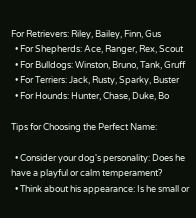For Retrievers: Riley, Bailey, Finn, Gus
  • For Shepherds: Ace, Ranger, Rex, Scout
  • For Bulldogs: Winston, Bruno, Tank, Gruff
  • For Terriers: Jack, Rusty, Sparky, Buster
  • For Hounds: Hunter, Chase, Duke, Bo

Tips for Choosing the Perfect Name:

  • Consider your dog's personality: Does he have a playful or calm temperament?
  • Think about his appearance: Is he small or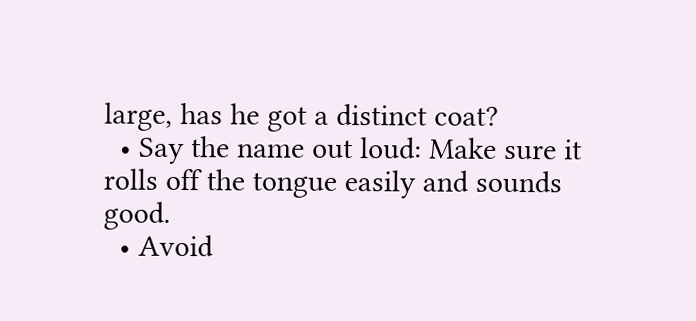large, has he got a distinct coat?
  • Say the name out loud: Make sure it rolls off the tongue easily and sounds good.
  • Avoid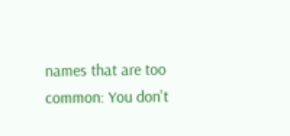names that are too common: You don't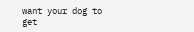want your dog to get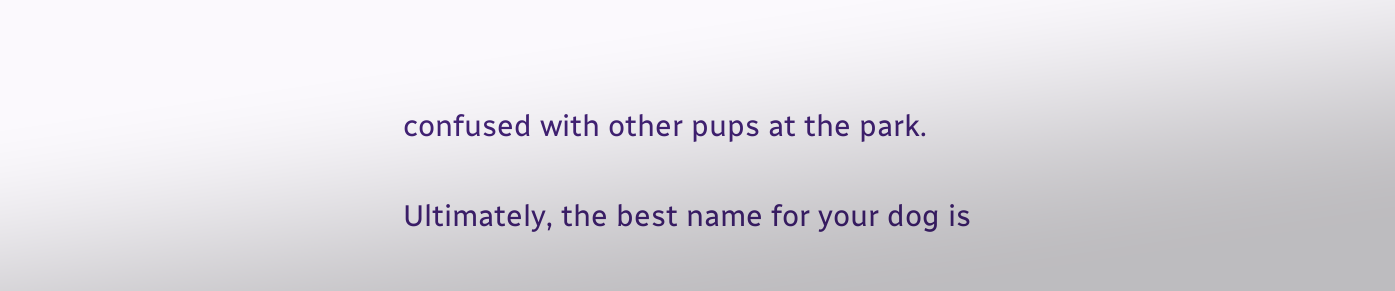confused with other pups at the park.

Ultimately, the best name for your dog is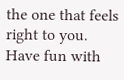the one that feels right to you. Have fun with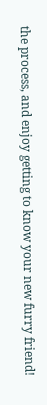the process, and enjoy getting to know your new furry friend!